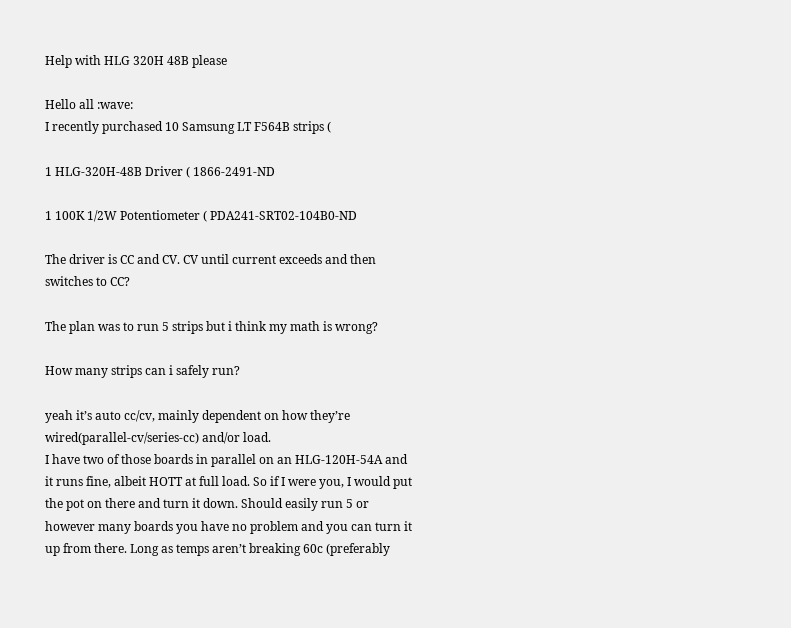Help with HLG 320H 48B please

Hello all :wave:
I recently purchased 10 Samsung LT F564B strips (

1 HLG-320H-48B Driver ( 1866-2491-ND

1 100K 1/2W Potentiometer ( PDA241-SRT02-104B0-ND

The driver is CC and CV. CV until current exceeds and then switches to CC?

The plan was to run 5 strips but i think my math is wrong?

How many strips can i safely run?

yeah it’s auto cc/cv, mainly dependent on how they’re wired(parallel-cv/series-cc) and/or load.
I have two of those boards in parallel on an HLG-120H-54A and it runs fine, albeit HOTT at full load. So if I were you, I would put the pot on there and turn it down. Should easily run 5 or however many boards you have no problem and you can turn it up from there. Long as temps aren’t breaking 60c (preferably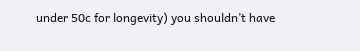under 50c for longevity) you shouldn’t have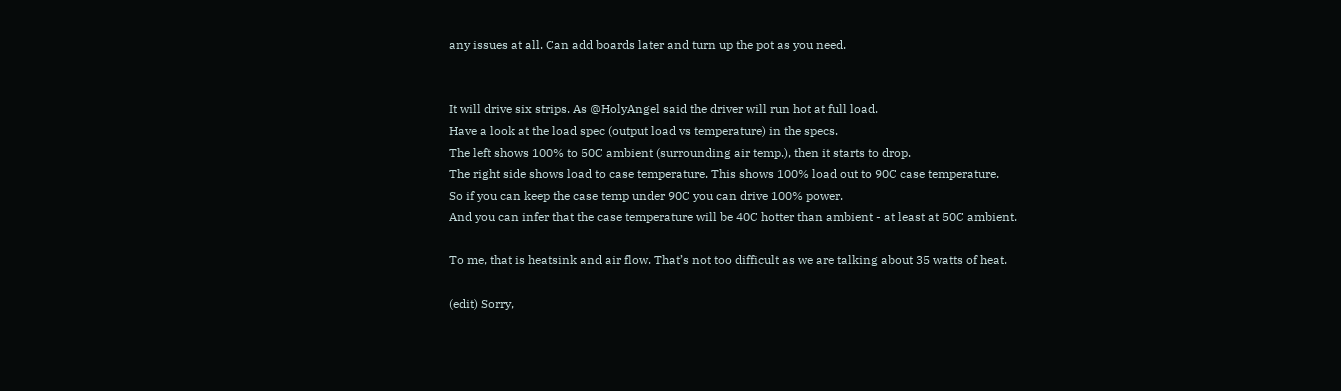any issues at all. Can add boards later and turn up the pot as you need.


It will drive six strips. As @HolyAngel said the driver will run hot at full load.
Have a look at the load spec (output load vs temperature) in the specs.
The left shows 100% to 50C ambient (surrounding air temp.), then it starts to drop.
The right side shows load to case temperature. This shows 100% load out to 90C case temperature.
So if you can keep the case temp under 90C you can drive 100% power.
And you can infer that the case temperature will be 40C hotter than ambient - at least at 50C ambient.

To me, that is heatsink and air flow. That’s not too difficult as we are talking about 35 watts of heat.

(edit) Sorry,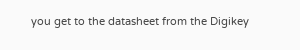you get to the datasheet from the Digikey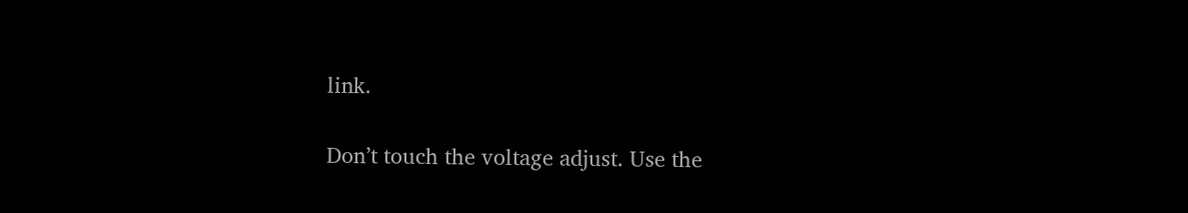link.

Don’t touch the voltage adjust. Use the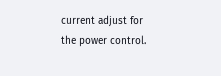current adjust for the power control.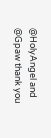@HolyAngel and @Gpaw thank you